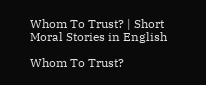Whom To Trust? | Short Moral Stories in English

Whom To Trust?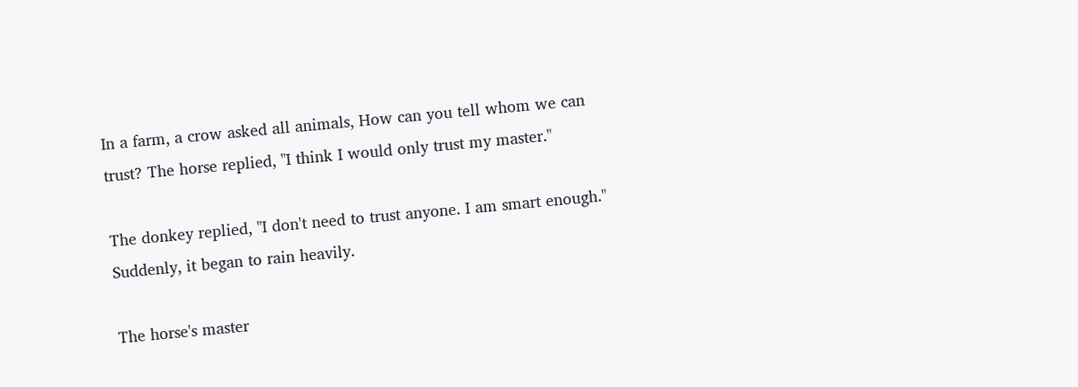In a farm, a crow asked all animals, How can you tell whom we can trust? The horse replied, "I think I would only trust my master."

The donkey replied, "I don't need to trust anyone. I am smart enough." Suddenly, it began to rain heavily.

The horse's master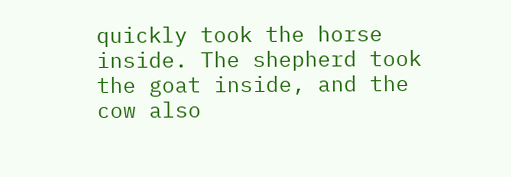quickly took the horse inside. The shepherd took the goat inside, and the cow also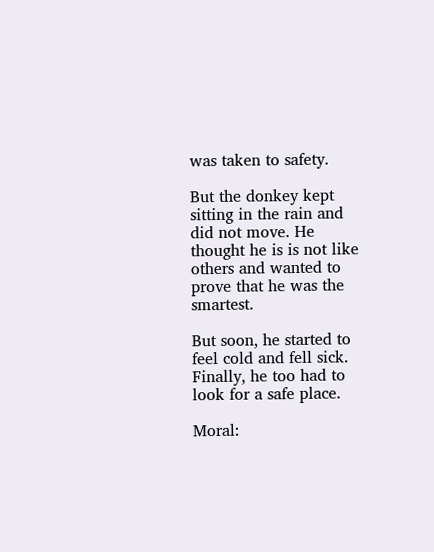was taken to safety.

But the donkey kept sitting in the rain and did not move. He thought he is is not like others and wanted to prove that he was the smartest.

But soon, he started to feel cold and fell sick. Finally, he too had to look for a safe place.

Moral: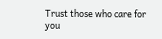Trust those who care for you